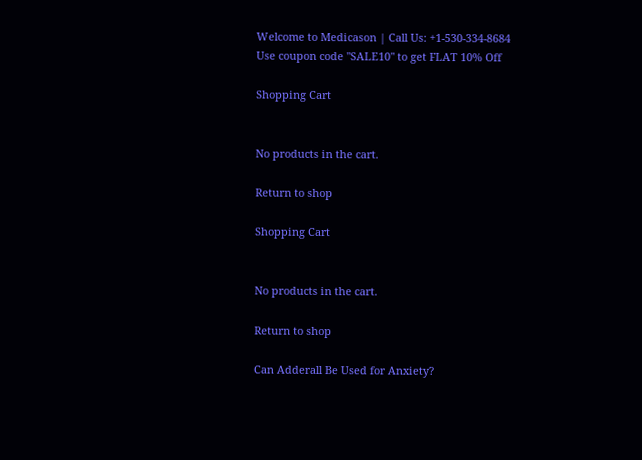Welcome to Medicason | Call Us: +1-530-334-8684
Use coupon code "SALE10" to get FLAT 10% Off

Shopping Cart


No products in the cart.

Return to shop

Shopping Cart


No products in the cart.

Return to shop

Can Adderall Be Used for Anxiety?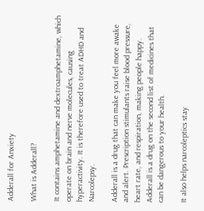Adderall for Anxiety

What is Adderall?

It contains amphetamine and dextroamphetamine, which operate on brain and nerve molecules, causing hyperactivity. It is therefore used to treat ADHD and Narcolepsy.

Adderall is a drug that can make you feel more awake and alert. Prescription stimulants raise blood pressure, heart rate, and respiration, making people happy. Adderall is a drug on the second list of medicines that can be dangerous to your health.

It also helps narcoleptics stay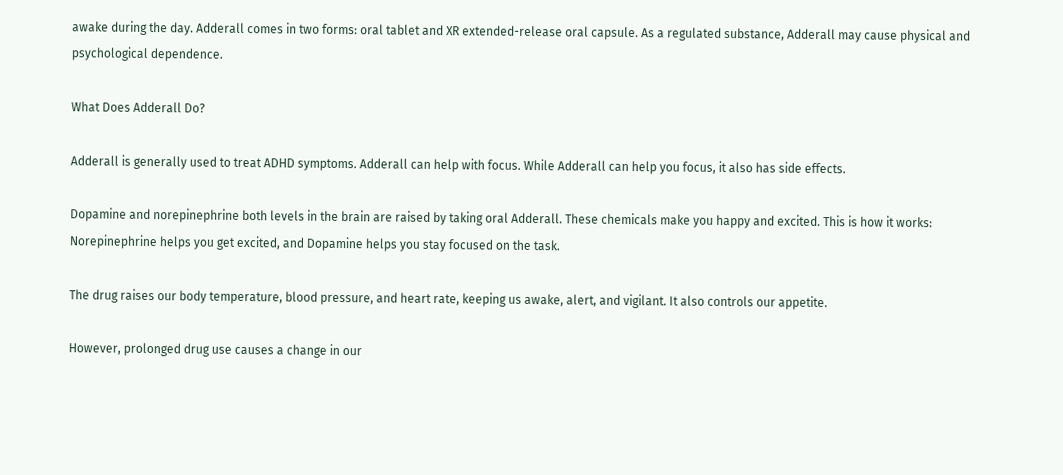awake during the day. Adderall comes in two forms: oral tablet and XR extended-release oral capsule. As a regulated substance, Adderall may cause physical and psychological dependence.

What Does Adderall Do?

Adderall is generally used to treat ADHD symptoms. Adderall can help with focus. While Adderall can help you focus, it also has side effects.

Dopamine and norepinephrine both levels in the brain are raised by taking oral Adderall. These chemicals make you happy and excited. This is how it works: Norepinephrine helps you get excited, and Dopamine helps you stay focused on the task.

The drug raises our body temperature, blood pressure, and heart rate, keeping us awake, alert, and vigilant. It also controls our appetite.

However, prolonged drug use causes a change in our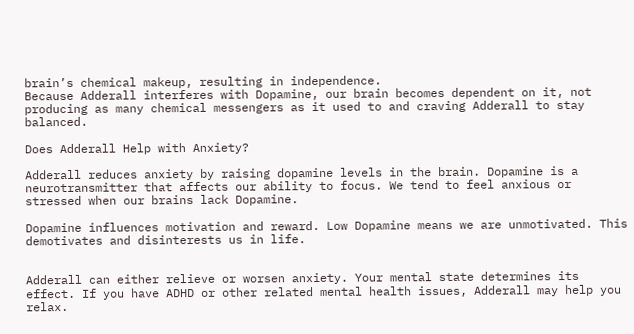brain’s chemical makeup, resulting in independence.
Because Adderall interferes with Dopamine, our brain becomes dependent on it, not producing as many chemical messengers as it used to and craving Adderall to stay balanced.

Does Adderall Help with Anxiety?

Adderall reduces anxiety by raising dopamine levels in the brain. Dopamine is a neurotransmitter that affects our ability to focus. We tend to feel anxious or stressed when our brains lack Dopamine.

Dopamine influences motivation and reward. Low Dopamine means we are unmotivated. This demotivates and disinterests us in life.


Adderall can either relieve or worsen anxiety. Your mental state determines its effect. If you have ADHD or other related mental health issues, Adderall may help you relax.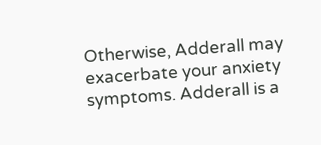Otherwise, Adderall may exacerbate your anxiety symptoms. Adderall is a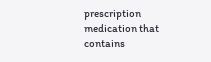prescription medication that contains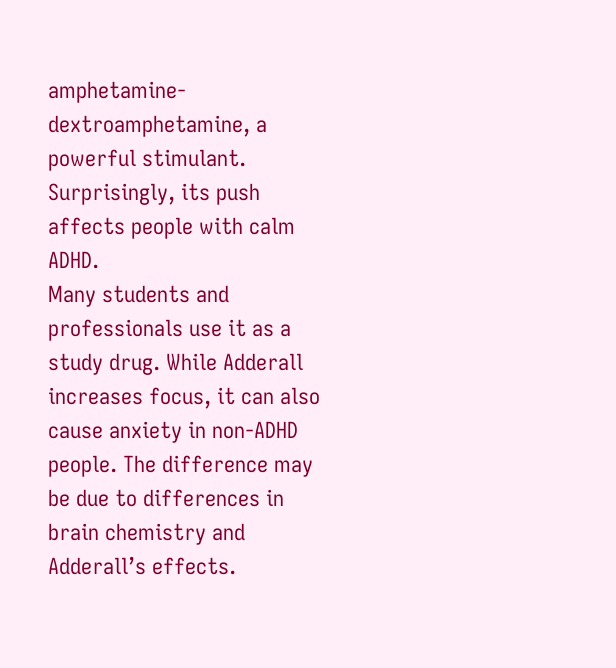amphetamine-dextroamphetamine, a powerful stimulant. Surprisingly, its push affects people with calm ADHD.
Many students and professionals use it as a study drug. While Adderall increases focus, it can also cause anxiety in non-ADHD people. The difference may be due to differences in brain chemistry and Adderall’s effects.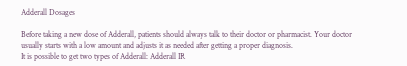Adderall Dosages

Before taking a new dose of Adderall, patients should always talk to their doctor or pharmacist. Your doctor usually starts with a low amount and adjusts it as needed after getting a proper diagnosis.
It is possible to get two types of Adderall: Adderall IR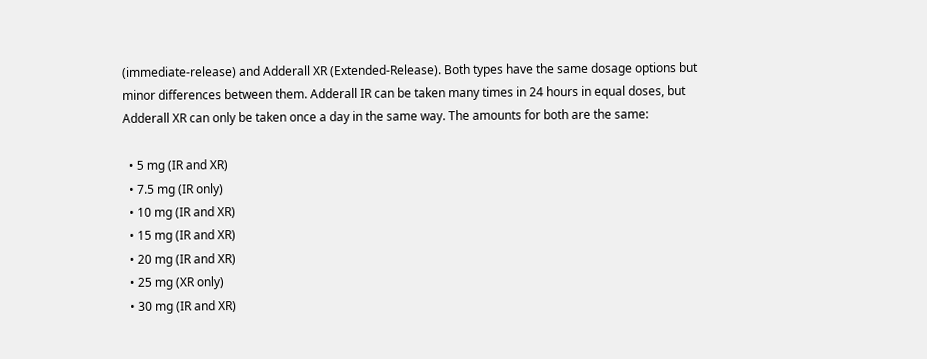(immediate-release) and Adderall XR (Extended-Release). Both types have the same dosage options but minor differences between them. Adderall IR can be taken many times in 24 hours in equal doses, but Adderall XR can only be taken once a day in the same way. The amounts for both are the same:

  • 5 mg (IR and XR)
  • 7.5 mg (IR only)
  • 10 mg (IR and XR)
  • 15 mg (IR and XR)
  • 20 mg (IR and XR)
  • 25 mg (XR only)
  • 30 mg (IR and XR)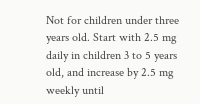Not for children under three years old. Start with 2.5 mg daily in children 3 to 5 years old, and increase by 2.5 mg weekly until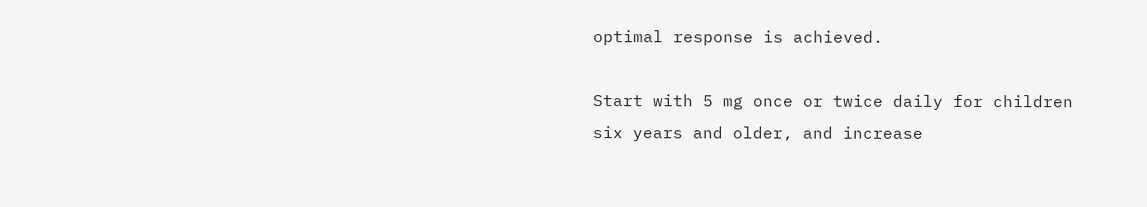optimal response is achieved.

Start with 5 mg once or twice daily for children six years and older, and increase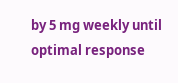by 5 mg weekly until optimal response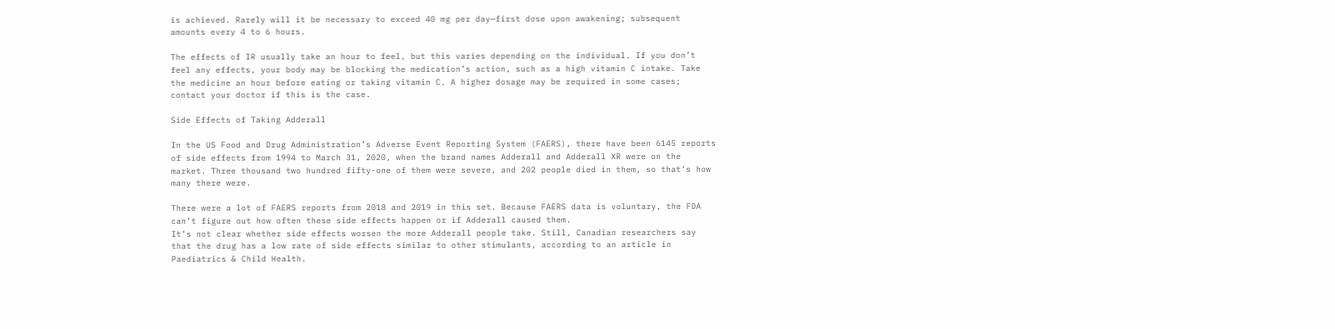is achieved. Rarely will it be necessary to exceed 40 mg per day—first dose upon awakening; subsequent amounts every 4 to 6 hours.

The effects of IR usually take an hour to feel, but this varies depending on the individual. If you don’t feel any effects, your body may be blocking the medication’s action, such as a high vitamin C intake. Take the medicine an hour before eating or taking vitamin C. A higher dosage may be required in some cases; contact your doctor if this is the case.

Side Effects of Taking Adderall

In the US Food and Drug Administration’s Adverse Event Reporting System (FAERS), there have been 6145 reports of side effects from 1994 to March 31, 2020, when the brand names Adderall and Adderall XR were on the market. Three thousand two hundred fifty-one of them were severe, and 202 people died in them, so that’s how many there were.

There were a lot of FAERS reports from 2018 and 2019 in this set. Because FAERS data is voluntary, the FDA can’t figure out how often these side effects happen or if Adderall caused them.
It’s not clear whether side effects worsen the more Adderall people take. Still, Canadian researchers say that the drug has a low rate of side effects similar to other stimulants, according to an article in Paediatrics & Child Health.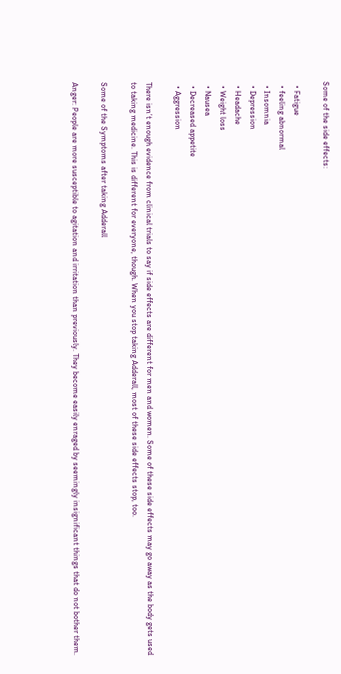Some of the side effects:

  • Fatigue
  • feeling abnormal
  • Insomnia
  • Depression
  • Headache
  • Weight loss
  • Nausea
  • Decreased appetite
  • Aggression

There isn’t enough evidence from clinical trials to say if side effects are different for men and women. Some of these side effects may go away as the body gets used to taking medicine. This is different for everyone, though. When you stop taking Adderall, most of these side effects stop, too.

Some of the Symptoms after taking Adderall

Anger: People are more susceptible to agitation and irritation than previously. They become easily enraged by seemingly insignificant things that do not bother them.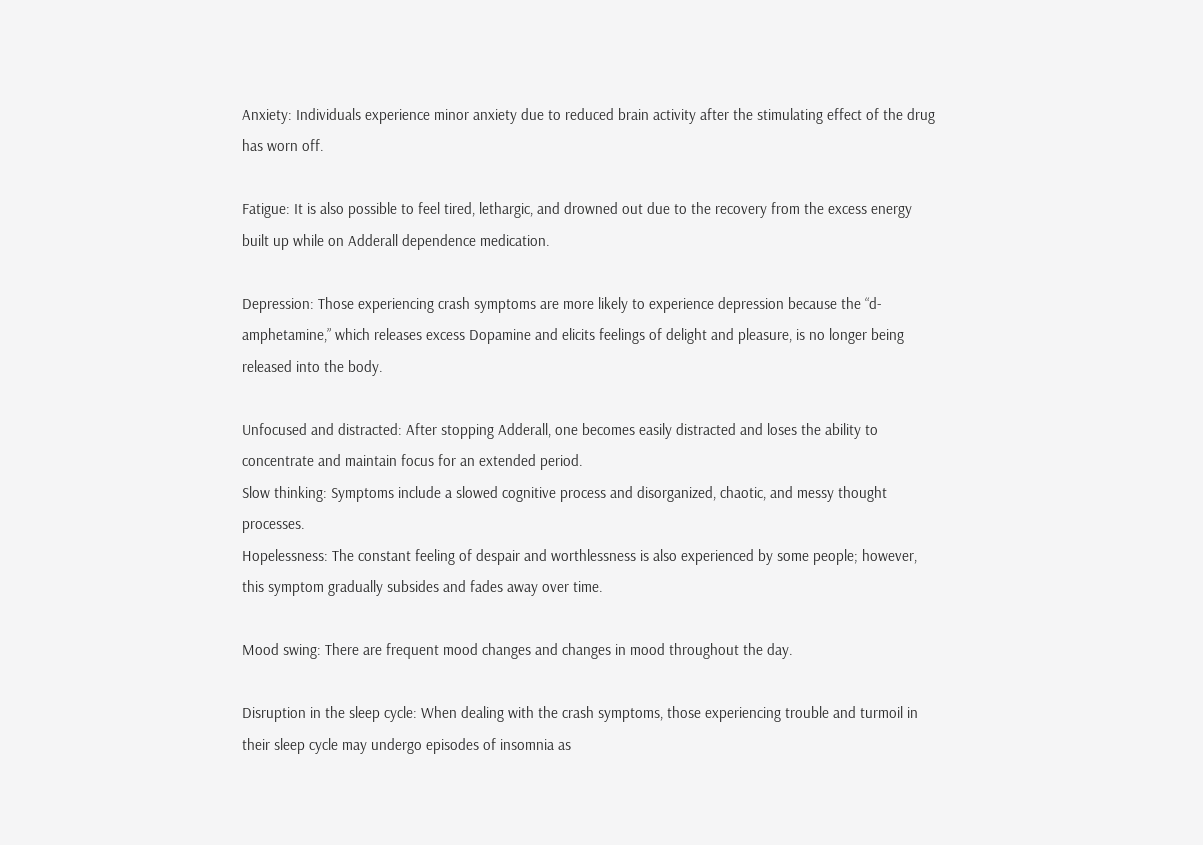Anxiety: Individuals experience minor anxiety due to reduced brain activity after the stimulating effect of the drug has worn off.

Fatigue: It is also possible to feel tired, lethargic, and drowned out due to the recovery from the excess energy built up while on Adderall dependence medication.

Depression: Those experiencing crash symptoms are more likely to experience depression because the “d-amphetamine,” which releases excess Dopamine and elicits feelings of delight and pleasure, is no longer being released into the body.

Unfocused and distracted: After stopping Adderall, one becomes easily distracted and loses the ability to concentrate and maintain focus for an extended period.
Slow thinking: Symptoms include a slowed cognitive process and disorganized, chaotic, and messy thought processes.
Hopelessness: The constant feeling of despair and worthlessness is also experienced by some people; however, this symptom gradually subsides and fades away over time.

Mood swing: There are frequent mood changes and changes in mood throughout the day.

Disruption in the sleep cycle: When dealing with the crash symptoms, those experiencing trouble and turmoil in their sleep cycle may undergo episodes of insomnia as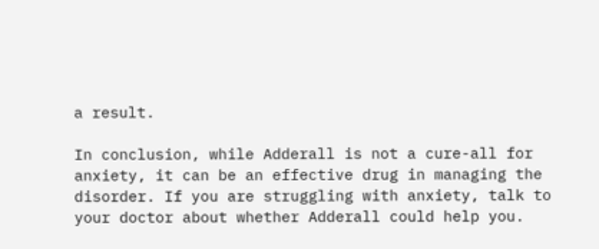a result.

In conclusion, while Adderall is not a cure-all for anxiety, it can be an effective drug in managing the disorder. If you are struggling with anxiety, talk to your doctor about whether Adderall could help you.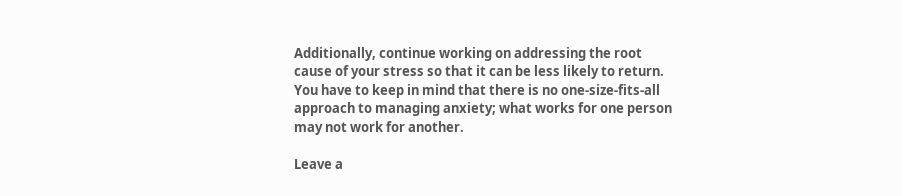Additionally, continue working on addressing the root cause of your stress so that it can be less likely to return. You have to keep in mind that there is no one-size-fits-all approach to managing anxiety; what works for one person may not work for another.

Leave a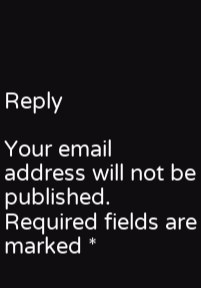Reply

Your email address will not be published. Required fields are marked *